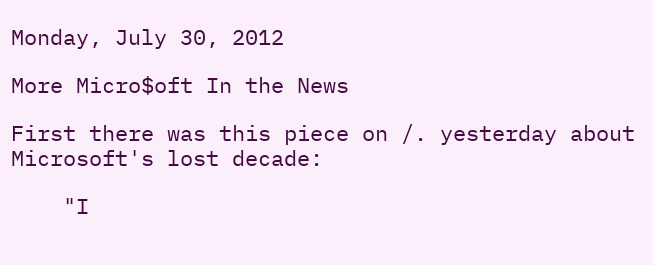Monday, July 30, 2012

More Micro$oft In the News

First there was this piece on /. yesterday about Microsoft's lost decade:

    "I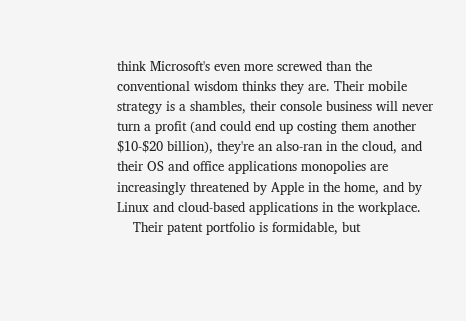think Microsoft's even more screwed than the conventional wisdom thinks they are. Their mobile strategy is a shambles, their console business will never turn a profit (and could end up costing them another $10-$20 billion), they're an also-ran in the cloud, and their OS and office applications monopolies are increasingly threatened by Apple in the home, and by Linux and cloud-based applications in the workplace.
    Their patent portfolio is formidable, but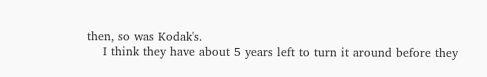then, so was Kodak's.
    I think they have about 5 years left to turn it around before they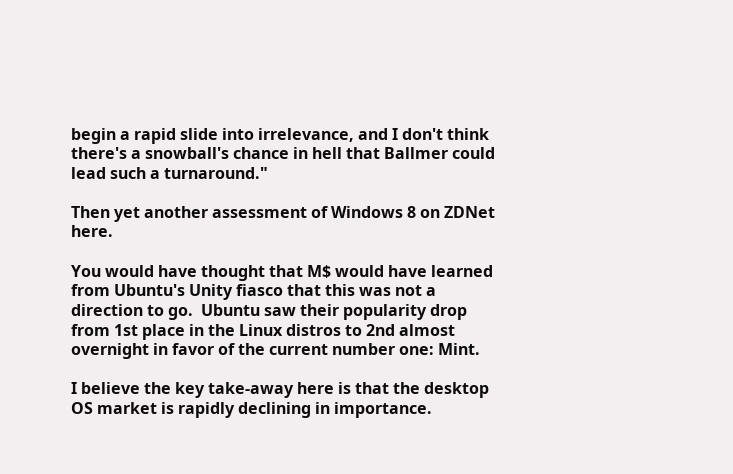begin a rapid slide into irrelevance, and I don't think there's a snowball's chance in hell that Ballmer could lead such a turnaround."

Then yet another assessment of Windows 8 on ZDNet here.

You would have thought that M$ would have learned from Ubuntu's Unity fiasco that this was not a direction to go.  Ubuntu saw their popularity drop from 1st place in the Linux distros to 2nd almost overnight in favor of the current number one: Mint.

I believe the key take-away here is that the desktop OS market is rapidly declining in importance.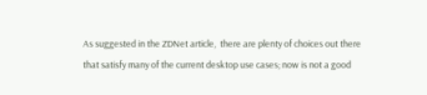As suggested in the ZDNet article,  there are plenty of choices out there that satisfy many of the current desktop use cases; now is not a good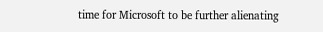time for Microsoft to be further alienating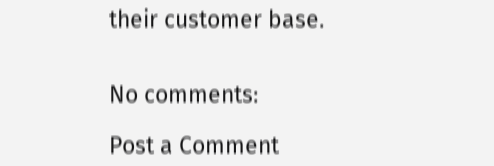their customer base.


No comments:

Post a Comment